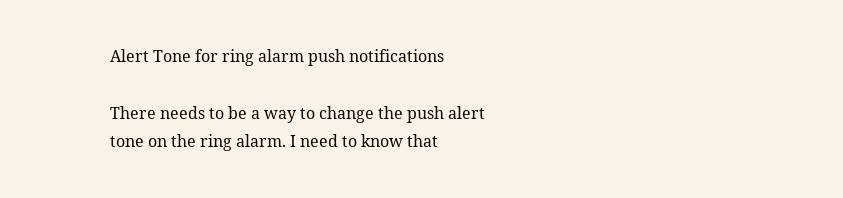Alert Tone for ring alarm push notifications

There needs to be a way to change the push alert tone on the ring alarm. I need to know that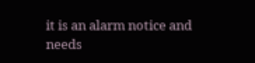it is an alarm notice and needs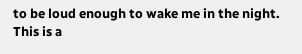to be loud enough to wake me in the night. This is a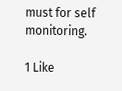must for self monitoring.

1 Like